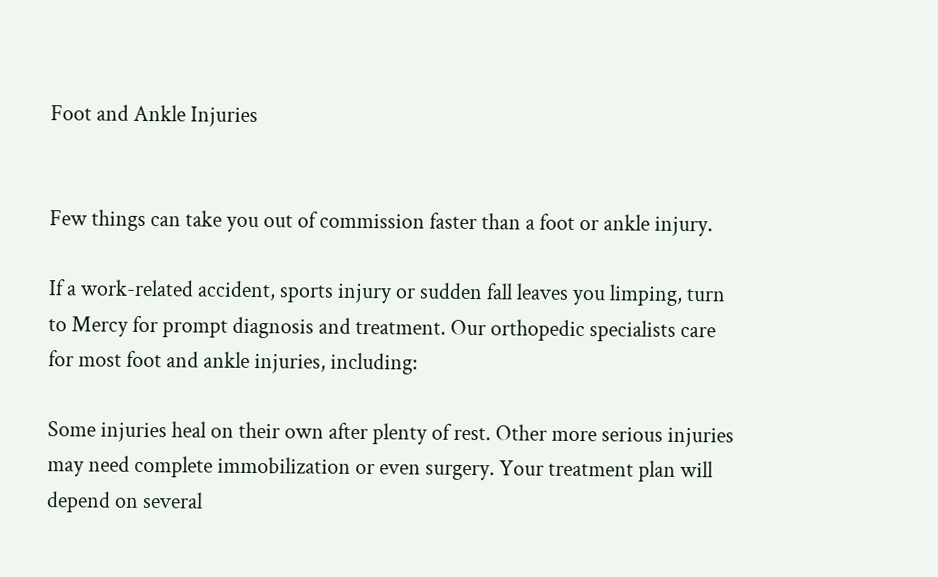Foot and Ankle Injuries


Few things can take you out of commission faster than a foot or ankle injury.

If a work-related accident, sports injury or sudden fall leaves you limping, turn to Mercy for prompt diagnosis and treatment. Our orthopedic specialists care for most foot and ankle injuries, including:

Some injuries heal on their own after plenty of rest. Other more serious injuries may need complete immobilization or even surgery. Your treatment plan will depend on several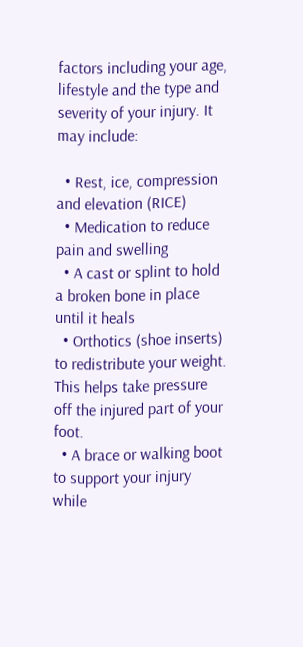factors including your age, lifestyle and the type and severity of your injury. It may include:

  • Rest, ice, compression and elevation (RICE)
  • Medication to reduce pain and swelling
  • A cast or splint to hold a broken bone in place until it heals
  • Orthotics (shoe inserts) to redistribute your weight. This helps take pressure off the injured part of your foot.
  • A brace or walking boot to support your injury while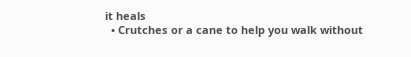it heals
  • Crutches or a cane to help you walk without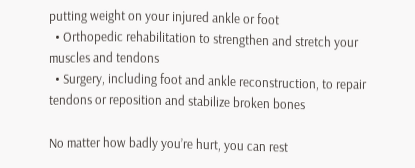putting weight on your injured ankle or foot
  • Orthopedic rehabilitation to strengthen and stretch your muscles and tendons
  • Surgery, including foot and ankle reconstruction, to repair tendons or reposition and stabilize broken bones

No matter how badly you’re hurt, you can rest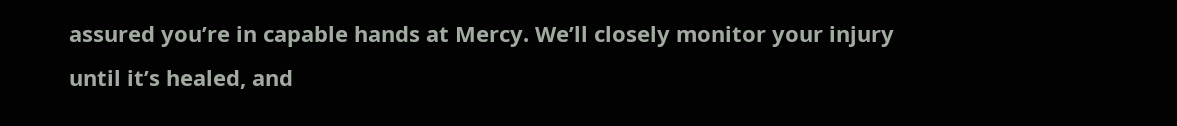assured you’re in capable hands at Mercy. We’ll closely monitor your injury until it’s healed, and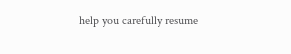help you carefully resume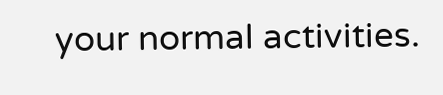your normal activities.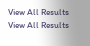View All Results View All Results